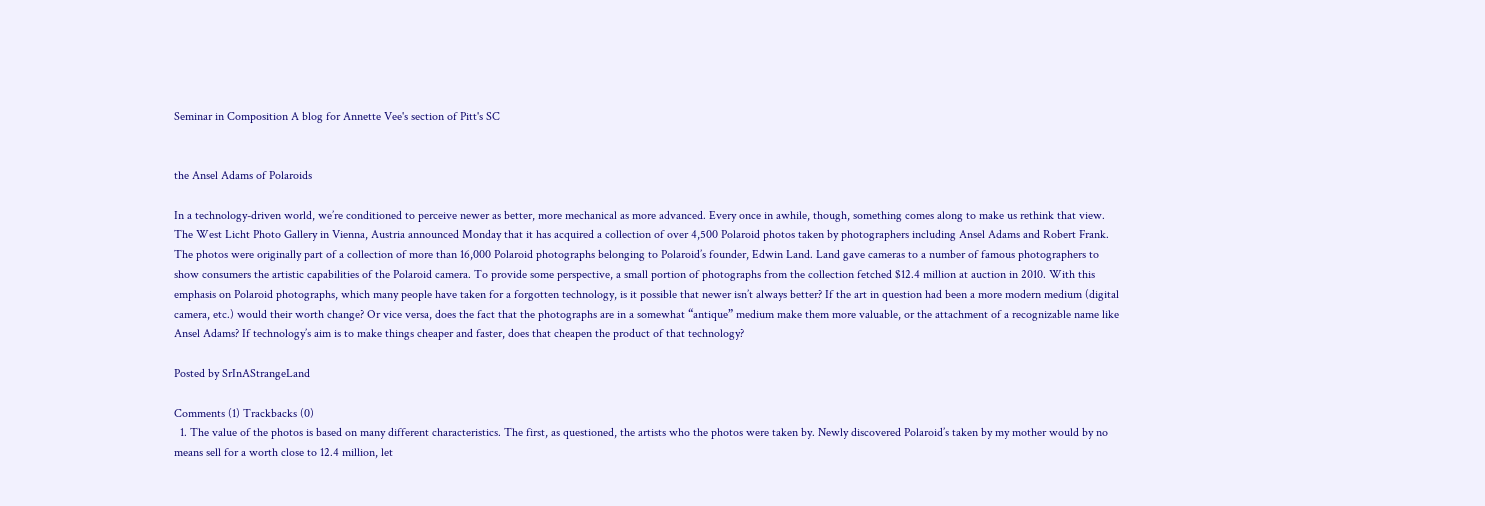Seminar in Composition A blog for Annette Vee's section of Pitt's SC


the Ansel Adams of Polaroids

In a technology-driven world, we’re conditioned to perceive newer as better, more mechanical as more advanced. Every once in awhile, though, something comes along to make us rethink that view. The West Licht Photo Gallery in Vienna, Austria announced Monday that it has acquired a collection of over 4,500 Polaroid photos taken by photographers including Ansel Adams and Robert Frank. The photos were originally part of a collection of more than 16,000 Polaroid photographs belonging to Polaroid’s founder, Edwin Land. Land gave cameras to a number of famous photographers to show consumers the artistic capabilities of the Polaroid camera. To provide some perspective, a small portion of photographs from the collection fetched $12.4 million at auction in 2010. With this emphasis on Polaroid photographs, which many people have taken for a forgotten technology, is it possible that newer isn’t always better? If the art in question had been a more modern medium (digital camera, etc.) would their worth change? Or vice versa, does the fact that the photographs are in a somewhat “antique” medium make them more valuable, or the attachment of a recognizable name like Ansel Adams? If technology’s aim is to make things cheaper and faster, does that cheapen the product of that technology?

Posted by SrInAStrangeLand

Comments (1) Trackbacks (0)
  1. The value of the photos is based on many different characteristics. The first, as questioned, the artists who the photos were taken by. Newly discovered Polaroid’s taken by my mother would by no means sell for a worth close to 12.4 million, let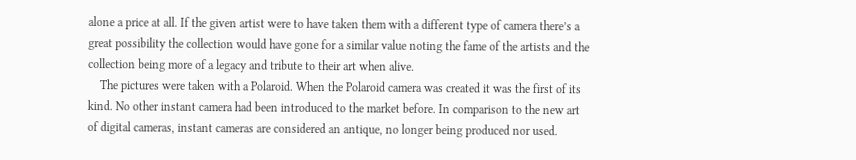alone a price at all. If the given artist were to have taken them with a different type of camera there’s a great possibility the collection would have gone for a similar value noting the fame of the artists and the collection being more of a legacy and tribute to their art when alive.
    The pictures were taken with a Polaroid. When the Polaroid camera was created it was the first of its kind. No other instant camera had been introduced to the market before. In comparison to the new art of digital cameras, instant cameras are considered an antique, no longer being produced nor used.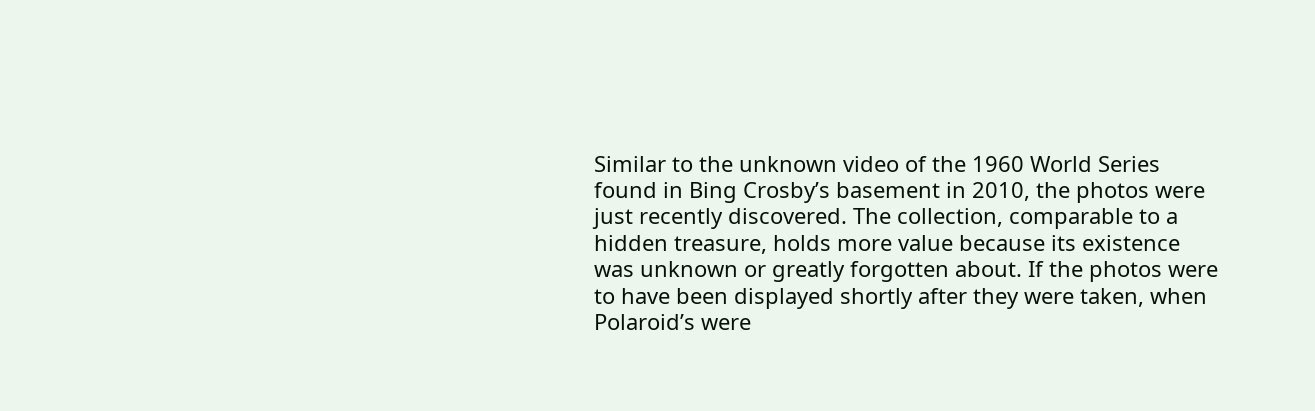Similar to the unknown video of the 1960 World Series found in Bing Crosby’s basement in 2010, the photos were just recently discovered. The collection, comparable to a hidden treasure, holds more value because its existence was unknown or greatly forgotten about. If the photos were to have been displayed shortly after they were taken, when Polaroid’s were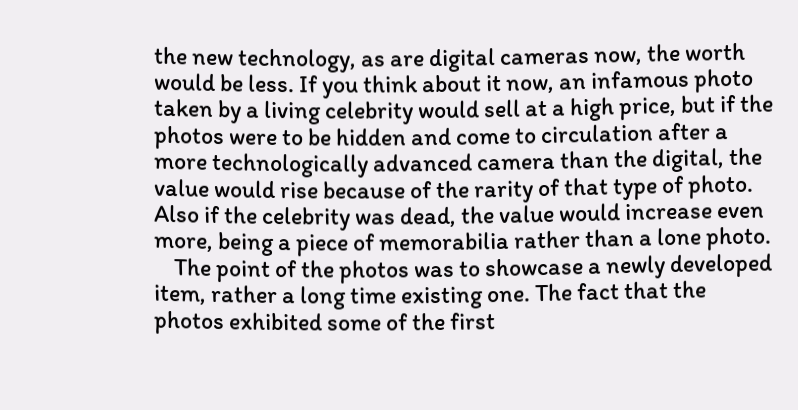the new technology, as are digital cameras now, the worth would be less. If you think about it now, an infamous photo taken by a living celebrity would sell at a high price, but if the photos were to be hidden and come to circulation after a more technologically advanced camera than the digital, the value would rise because of the rarity of that type of photo. Also if the celebrity was dead, the value would increase even more, being a piece of memorabilia rather than a lone photo.
    The point of the photos was to showcase a newly developed item, rather a long time existing one. The fact that the photos exhibited some of the first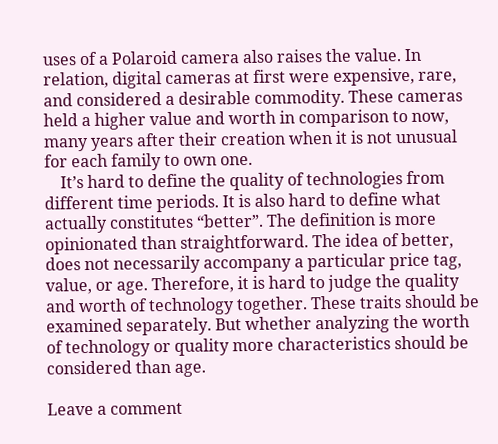uses of a Polaroid camera also raises the value. In relation, digital cameras at first were expensive, rare, and considered a desirable commodity. These cameras held a higher value and worth in comparison to now, many years after their creation when it is not unusual for each family to own one.
    It’s hard to define the quality of technologies from different time periods. It is also hard to define what actually constitutes “better”. The definition is more opinionated than straightforward. The idea of better, does not necessarily accompany a particular price tag, value, or age. Therefore, it is hard to judge the quality and worth of technology together. These traits should be examined separately. But whether analyzing the worth of technology or quality more characteristics should be considered than age.

Leave a comment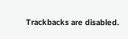Trackbacks are disabled.